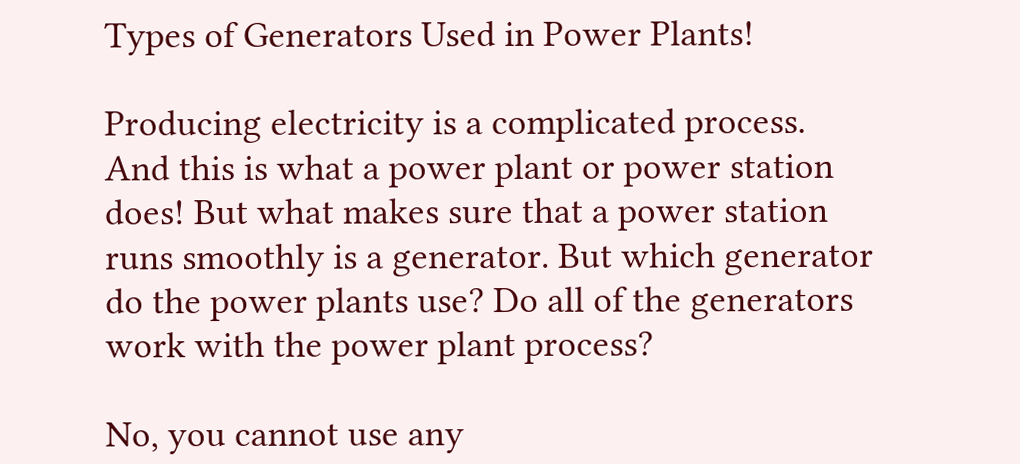Types of Generators Used in Power Plants!

Producing electricity is a complicated process. And this is what a power plant or power station does! But what makes sure that a power station runs smoothly is a generator. But which generator do the power plants use? Do all of the generators work with the power plant process?

No, you cannot use any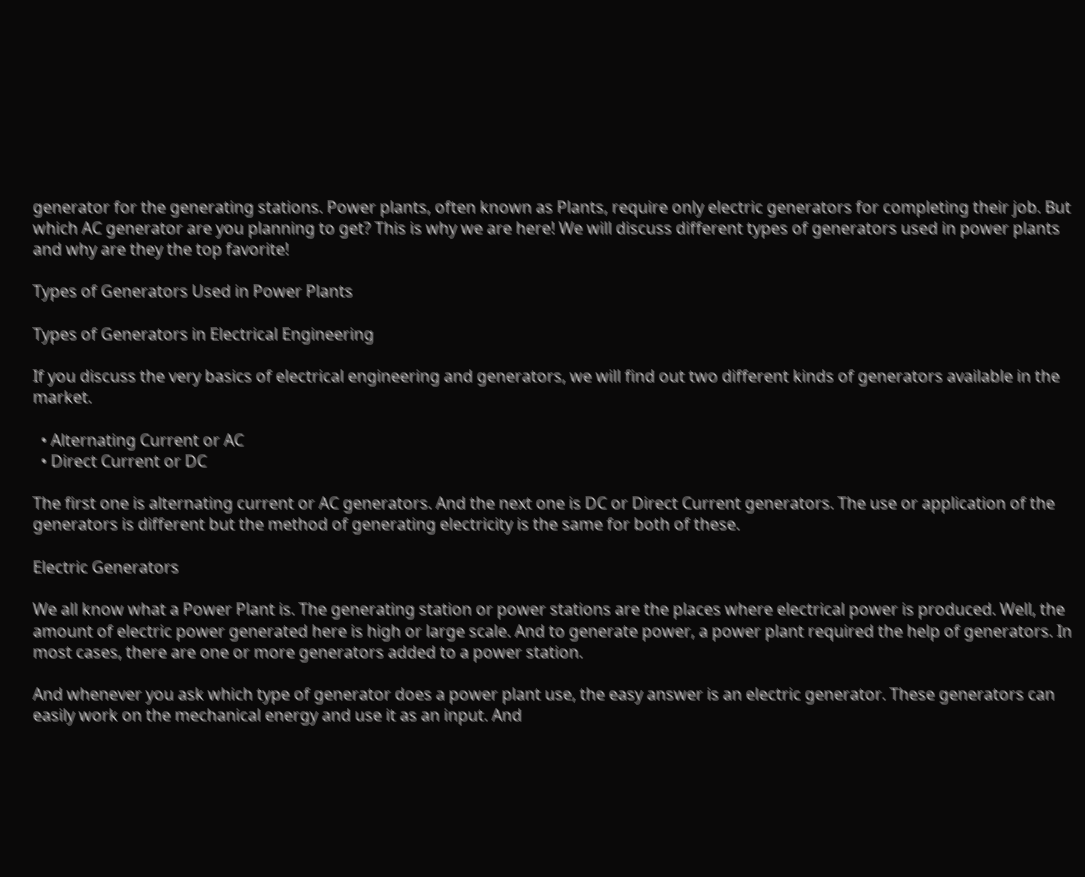generator for the generating stations. Power plants, often known as Plants, require only electric generators for completing their job. But which AC generator are you planning to get? This is why we are here! We will discuss different types of generators used in power plants and why are they the top favorite!

Types of Generators Used in Power Plants

Types of Generators in Electrical Engineering

If you discuss the very basics of electrical engineering and generators, we will find out two different kinds of generators available in the market.

  • Alternating Current or AC
  • Direct Current or DC

The first one is alternating current or AC generators. And the next one is DC or Direct Current generators. The use or application of the generators is different but the method of generating electricity is the same for both of these.

Electric Generators

We all know what a Power Plant is. The generating station or power stations are the places where electrical power is produced. Well, the amount of electric power generated here is high or large scale. And to generate power, a power plant required the help of generators. In most cases, there are one or more generators added to a power station.

And whenever you ask which type of generator does a power plant use, the easy answer is an electric generator. These generators can easily work on the mechanical energy and use it as an input. And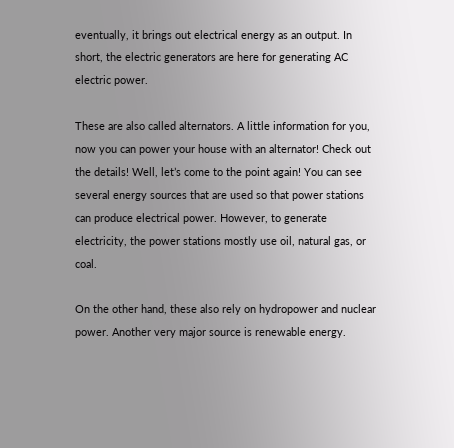eventually, it brings out electrical energy as an output. In short, the electric generators are here for generating AC electric power.

These are also called alternators. A little information for you, now you can power your house with an alternator! Check out the details! Well, let’s come to the point again! You can see several energy sources that are used so that power stations can produce electrical power. However, to generate electricity, the power stations mostly use oil, natural gas, or coal.

On the other hand, these also rely on hydropower and nuclear power. Another very major source is renewable energy.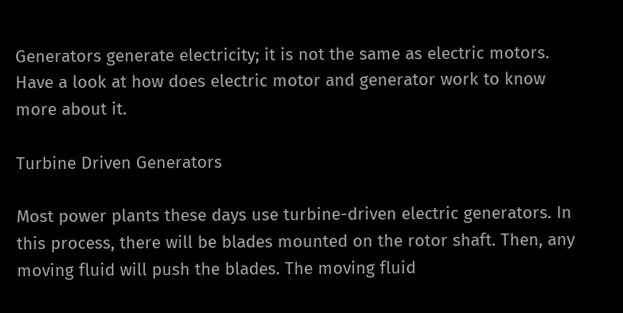Generators generate electricity; it is not the same as electric motors. Have a look at how does electric motor and generator work to know more about it.

Turbine Driven Generators

Most power plants these days use turbine-driven electric generators. In this process, there will be blades mounted on the rotor shaft. Then, any moving fluid will push the blades. The moving fluid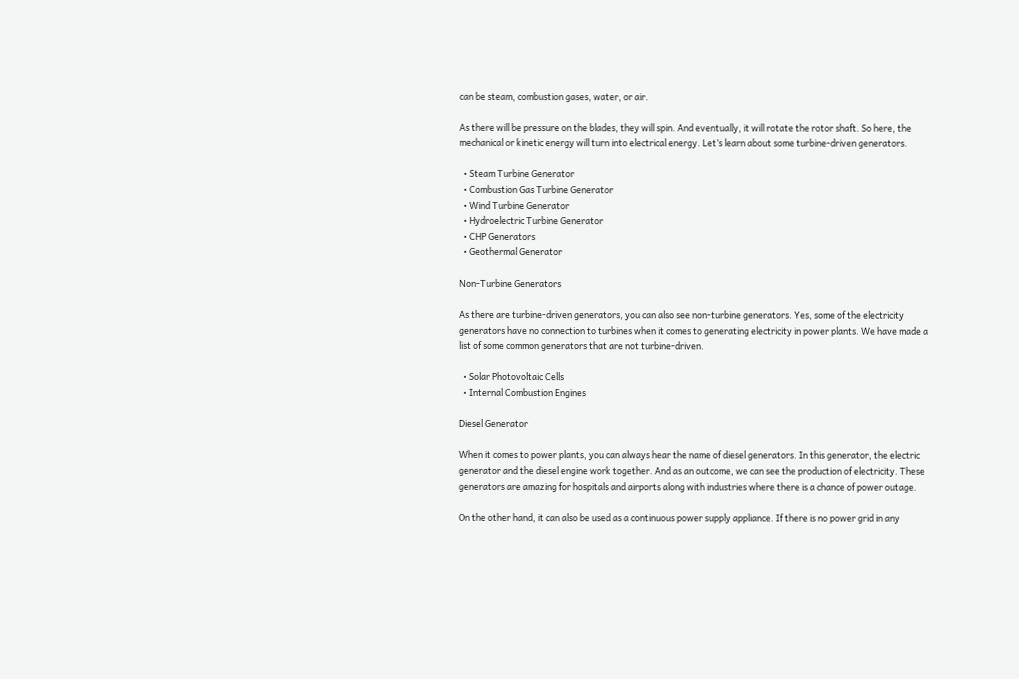can be steam, combustion gases, water, or air.

As there will be pressure on the blades, they will spin. And eventually, it will rotate the rotor shaft. So here, the mechanical or kinetic energy will turn into electrical energy. Let’s learn about some turbine-driven generators.

  • Steam Turbine Generator
  • Combustion Gas Turbine Generator
  • Wind Turbine Generator
  • Hydroelectric Turbine Generator
  • CHP Generators
  • Geothermal Generator

Non-Turbine Generators

As there are turbine-driven generators, you can also see non-turbine generators. Yes, some of the electricity generators have no connection to turbines when it comes to generating electricity in power plants. We have made a list of some common generators that are not turbine-driven.

  • Solar Photovoltaic Cells
  • Internal Combustion Engines

Diesel Generator

When it comes to power plants, you can always hear the name of diesel generators. In this generator, the electric generator and the diesel engine work together. And as an outcome, we can see the production of electricity. These generators are amazing for hospitals and airports along with industries where there is a chance of power outage.

On the other hand, it can also be used as a continuous power supply appliance. If there is no power grid in any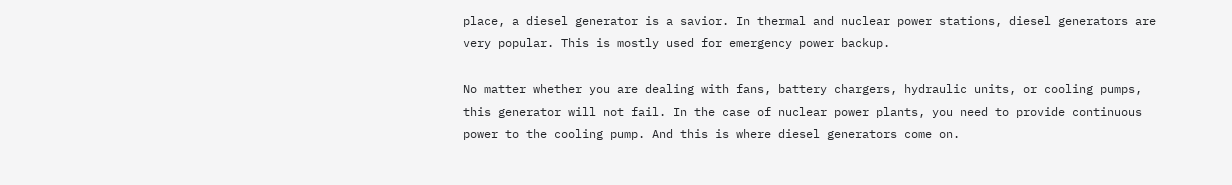place, a diesel generator is a savior. In thermal and nuclear power stations, diesel generators are very popular. This is mostly used for emergency power backup.

No matter whether you are dealing with fans, battery chargers, hydraulic units, or cooling pumps, this generator will not fail. In the case of nuclear power plants, you need to provide continuous power to the cooling pump. And this is where diesel generators come on.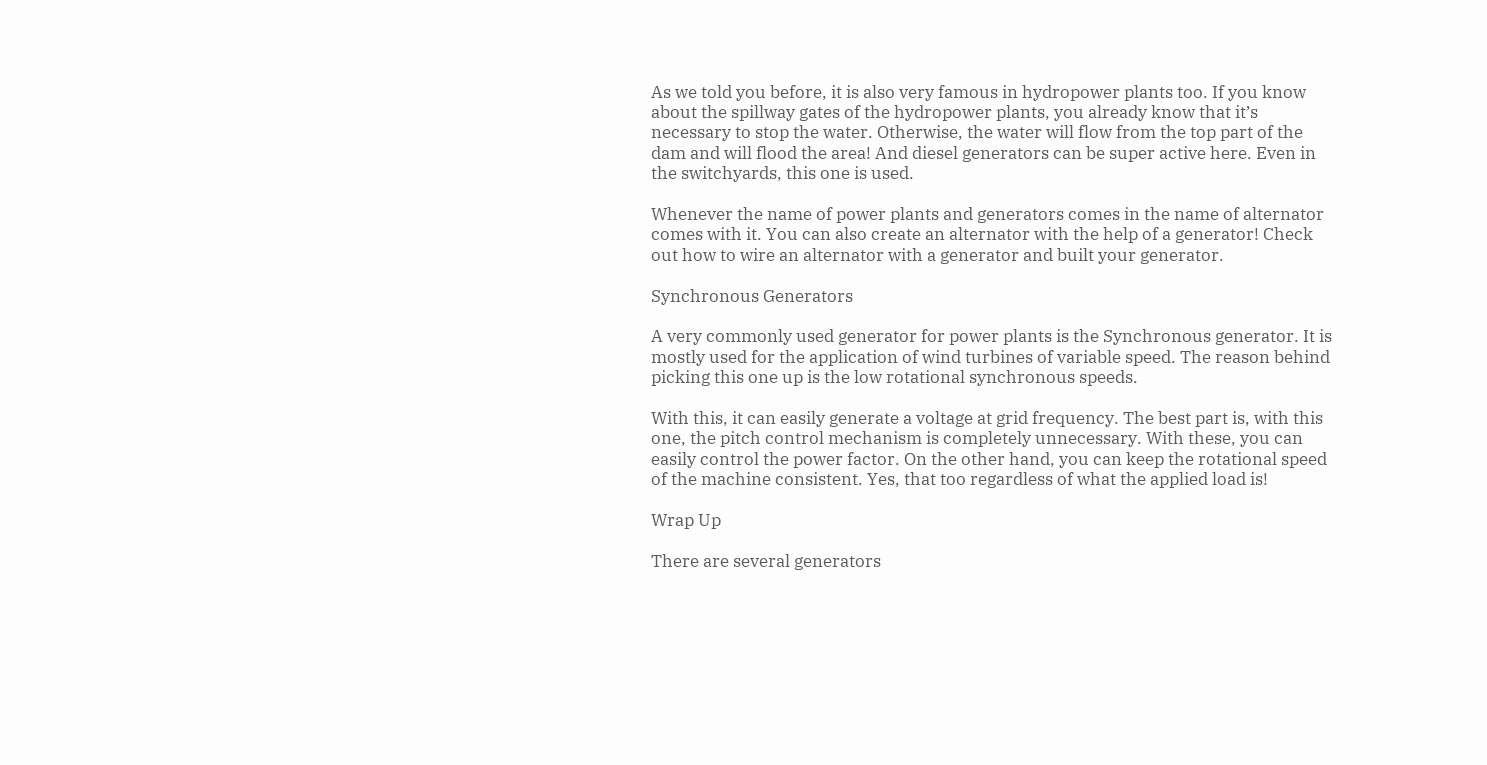As we told you before, it is also very famous in hydropower plants too. If you know about the spillway gates of the hydropower plants, you already know that it’s necessary to stop the water. Otherwise, the water will flow from the top part of the dam and will flood the area! And diesel generators can be super active here. Even in the switchyards, this one is used.

Whenever the name of power plants and generators comes in the name of alternator comes with it. You can also create an alternator with the help of a generator! Check out how to wire an alternator with a generator and built your generator.

Synchronous Generators

A very commonly used generator for power plants is the Synchronous generator. It is mostly used for the application of wind turbines of variable speed. The reason behind picking this one up is the low rotational synchronous speeds.

With this, it can easily generate a voltage at grid frequency. The best part is, with this one, the pitch control mechanism is completely unnecessary. With these, you can easily control the power factor. On the other hand, you can keep the rotational speed of the machine consistent. Yes, that too regardless of what the applied load is!

Wrap Up

There are several generators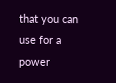that you can use for a power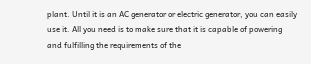plant. Until it is an AC generator or electric generator, you can easily use it. All you need is to make sure that it is capable of powering and fulfilling the requirements of the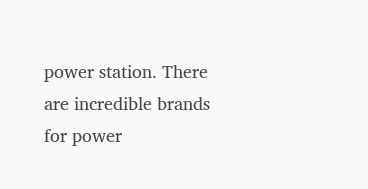power station. There are incredible brands for power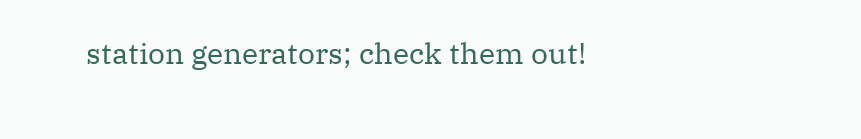station generators; check them out!